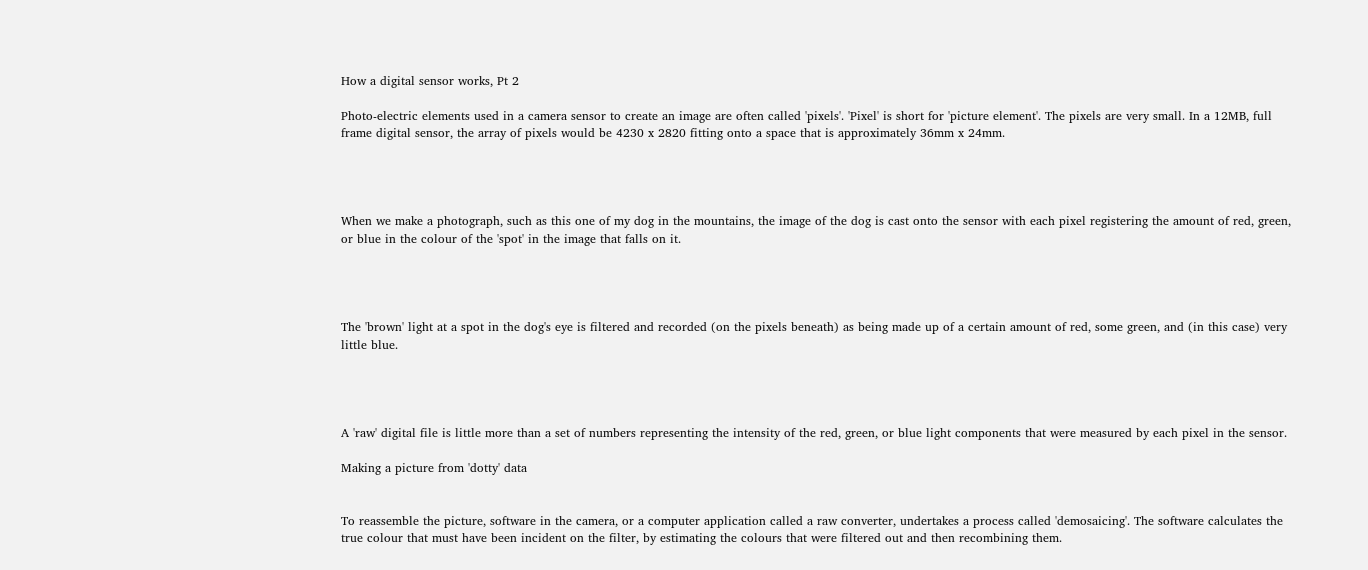How a digital sensor works, Pt 2

Photo-electric elements used in a camera sensor to create an image are often called 'pixels'. 'Pixel' is short for 'picture element'. The pixels are very small. In a 12MB, full frame digital sensor, the array of pixels would be 4230 x 2820 fitting onto a space that is approximately 36mm x 24mm.




When we make a photograph, such as this one of my dog in the mountains, the image of the dog is cast onto the sensor with each pixel registering the amount of red, green, or blue in the colour of the 'spot' in the image that falls on it.




The 'brown' light at a spot in the dog's eye is filtered and recorded (on the pixels beneath) as being made up of a certain amount of red, some green, and (in this case) very little blue.




A 'raw' digital file is little more than a set of numbers representing the intensity of the red, green, or blue light components that were measured by each pixel in the sensor.

Making a picture from 'dotty' data


To reassemble the picture, software in the camera, or a computer application called a raw converter, undertakes a process called 'demosaicing'. The software calculates the true colour that must have been incident on the filter, by estimating the colours that were filtered out and then recombining them.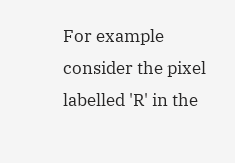For example consider the pixel labelled 'R' in the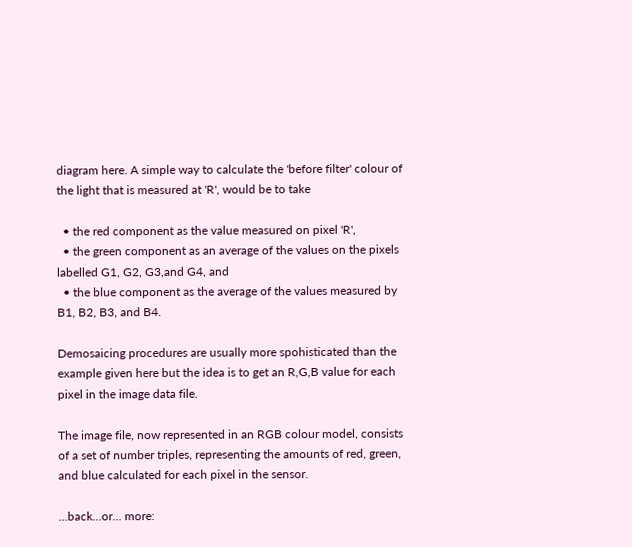diagram here. A simple way to calculate the 'before filter' colour of the light that is measured at 'R', would be to take

  • the red component as the value measured on pixel 'R',
  • the green component as an average of the values on the pixels labelled G1, G2, G3,and G4, and
  • the blue component as the average of the values measured by B1, B2, B3, and B4.

Demosaicing procedures are usually more spohisticated than the example given here but the idea is to get an R,G,B value for each pixel in the image data file.

The image file, now represented in an RGB colour model, consists of a set of number triples, representing the amounts of red, green, and blue calculated for each pixel in the sensor.

...back...or... more: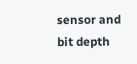sensor and bit depth